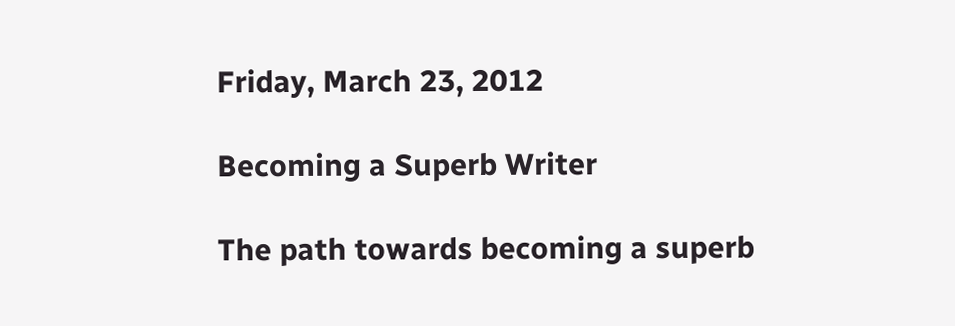Friday, March 23, 2012

Becoming a Superb Writer

The path towards becoming a superb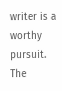writer is a worthy pursuit. The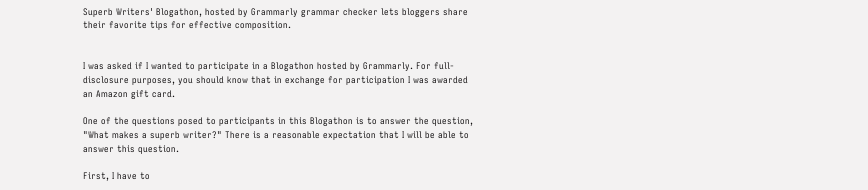Superb Writers' Blogathon, hosted by Grammarly grammar checker lets bloggers share their favorite tips for effective composition.


I was asked if I wanted to participate in a Blogathon hosted by Grammarly. For full-disclosure purposes, you should know that in exchange for participation I was awarded an Amazon gift card.

One of the questions posed to participants in this Blogathon is to answer the question, "What makes a superb writer?" There is a reasonable expectation that I will be able to answer this question.

First, I have to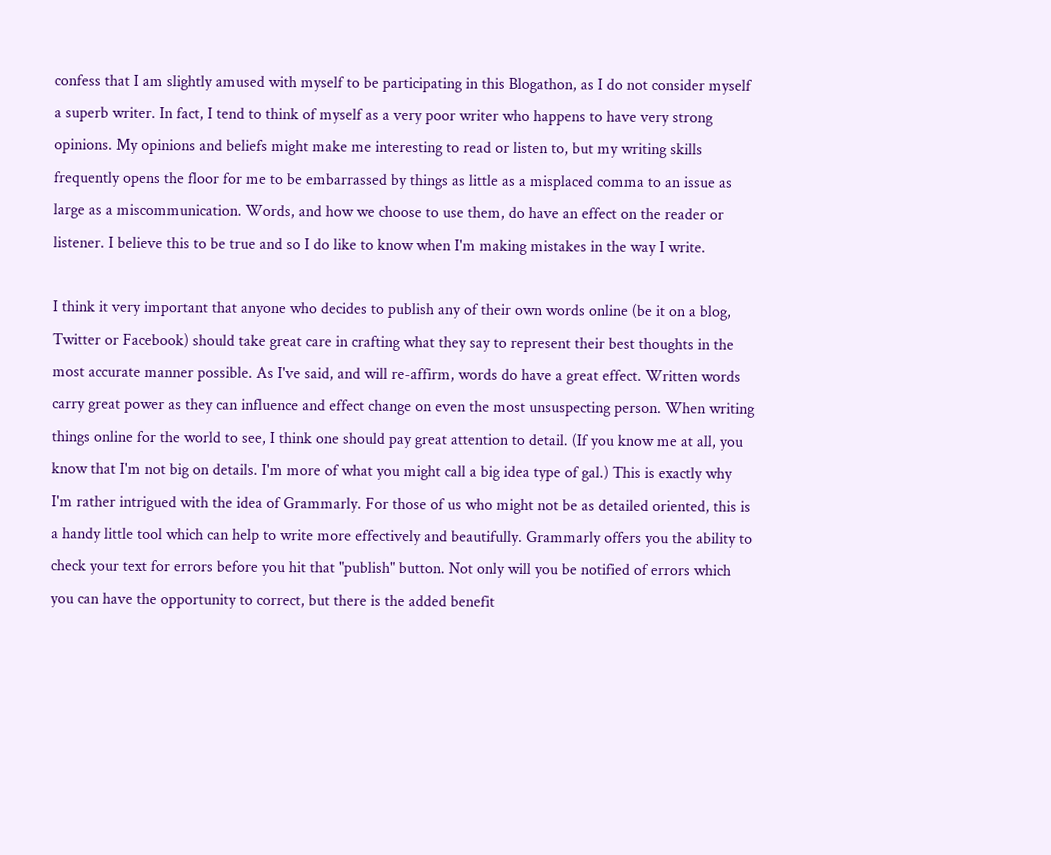confess that I am slightly amused with myself to be participating in this Blogathon, as I do not consider myself a superb writer. In fact, I tend to think of myself as a very poor writer who happens to have very strong opinions. My opinions and beliefs might make me interesting to read or listen to, but my writing skills frequently opens the floor for me to be embarrassed by things as little as a misplaced comma to an issue as large as a miscommunication. Words, and how we choose to use them, do have an effect on the reader or listener. I believe this to be true and so I do like to know when I'm making mistakes in the way I write.

I think it very important that anyone who decides to publish any of their own words online (be it on a blog, Twitter or Facebook) should take great care in crafting what they say to represent their best thoughts in the most accurate manner possible. As I've said, and will re-affirm, words do have a great effect. Written words carry great power as they can influence and effect change on even the most unsuspecting person. When writing things online for the world to see, I think one should pay great attention to detail. (If you know me at all, you know that I'm not big on details. I'm more of what you might call a big idea type of gal.) This is exactly why I'm rather intrigued with the idea of Grammarly. For those of us who might not be as detailed oriented, this is a handy little tool which can help to write more effectively and beautifully. Grammarly offers you the ability to check your text for errors before you hit that "publish" button. Not only will you be notified of errors which you can have the opportunity to correct, but there is the added benefit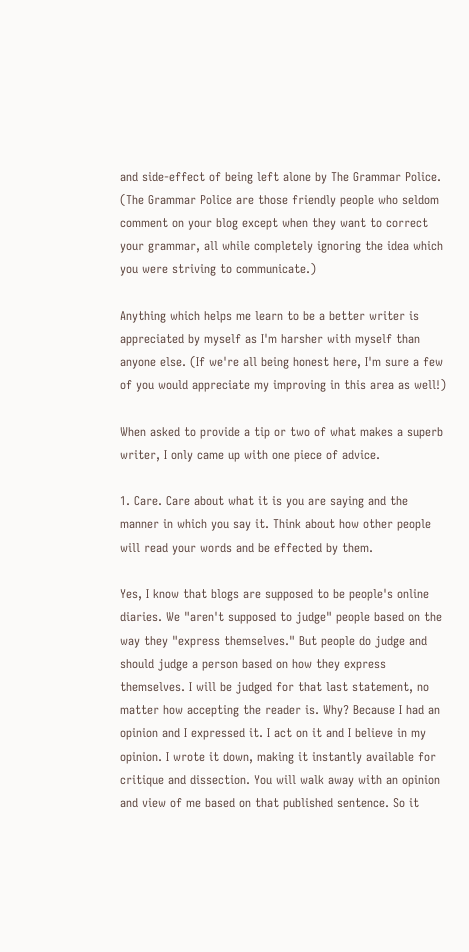and side-effect of being left alone by The Grammar Police. (The Grammar Police are those friendly people who seldom comment on your blog except when they want to correct your grammar, all while completely ignoring the idea which you were striving to communicate.)

Anything which helps me learn to be a better writer is appreciated by myself as I'm harsher with myself than anyone else. (If we're all being honest here, I'm sure a few of you would appreciate my improving in this area as well!)

When asked to provide a tip or two of what makes a superb writer, I only came up with one piece of advice.

1. Care. Care about what it is you are saying and the manner in which you say it. Think about how other people will read your words and be effected by them.

Yes, I know that blogs are supposed to be people's online diaries. We "aren't supposed to judge" people based on the way they "express themselves." But people do judge and should judge a person based on how they express themselves. I will be judged for that last statement, no matter how accepting the reader is. Why? Because I had an opinion and I expressed it. I act on it and I believe in my opinion. I wrote it down, making it instantly available for critique and dissection. You will walk away with an opinion and view of me based on that published sentence. So it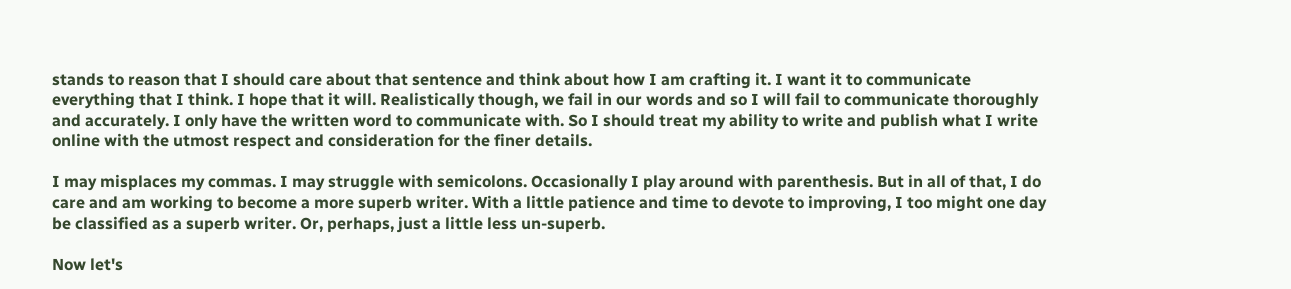stands to reason that I should care about that sentence and think about how I am crafting it. I want it to communicate everything that I think. I hope that it will. Realistically though, we fail in our words and so I will fail to communicate thoroughly and accurately. I only have the written word to communicate with. So I should treat my ability to write and publish what I write online with the utmost respect and consideration for the finer details.

I may misplaces my commas. I may struggle with semicolons. Occasionally I play around with parenthesis. But in all of that, I do care and am working to become a more superb writer. With a little patience and time to devote to improving, I too might one day be classified as a superb writer. Or, perhaps, just a little less un-superb.

Now let's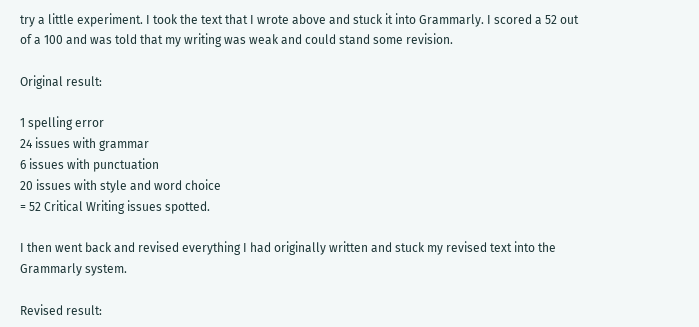try a little experiment. I took the text that I wrote above and stuck it into Grammarly. I scored a 52 out of a 100 and was told that my writing was weak and could stand some revision.

Original result:

1 spelling error
24 issues with grammar
6 issues with punctuation
20 issues with style and word choice
= 52 Critical Writing issues spotted.

I then went back and revised everything I had originally written and stuck my revised text into the Grammarly system.

Revised result: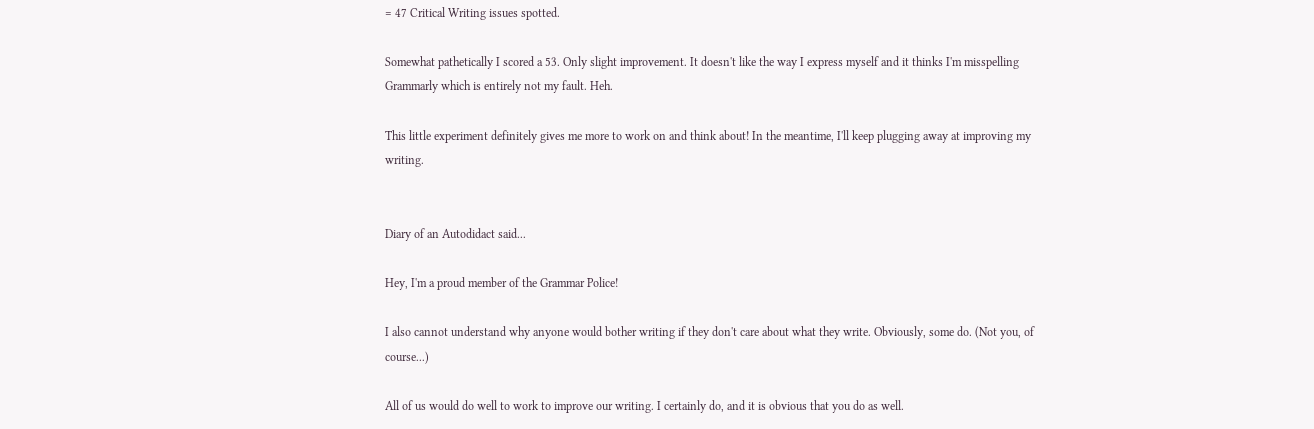= 47 Critical Writing issues spotted.

Somewhat pathetically I scored a 53. Only slight improvement. It doesn't like the way I express myself and it thinks I'm misspelling Grammarly which is entirely not my fault. Heh.

This little experiment definitely gives me more to work on and think about! In the meantime, I'll keep plugging away at improving my writing.


Diary of an Autodidact said...

Hey, I'm a proud member of the Grammar Police!

I also cannot understand why anyone would bother writing if they don't care about what they write. Obviously, some do. (Not you, of course...)

All of us would do well to work to improve our writing. I certainly do, and it is obvious that you do as well.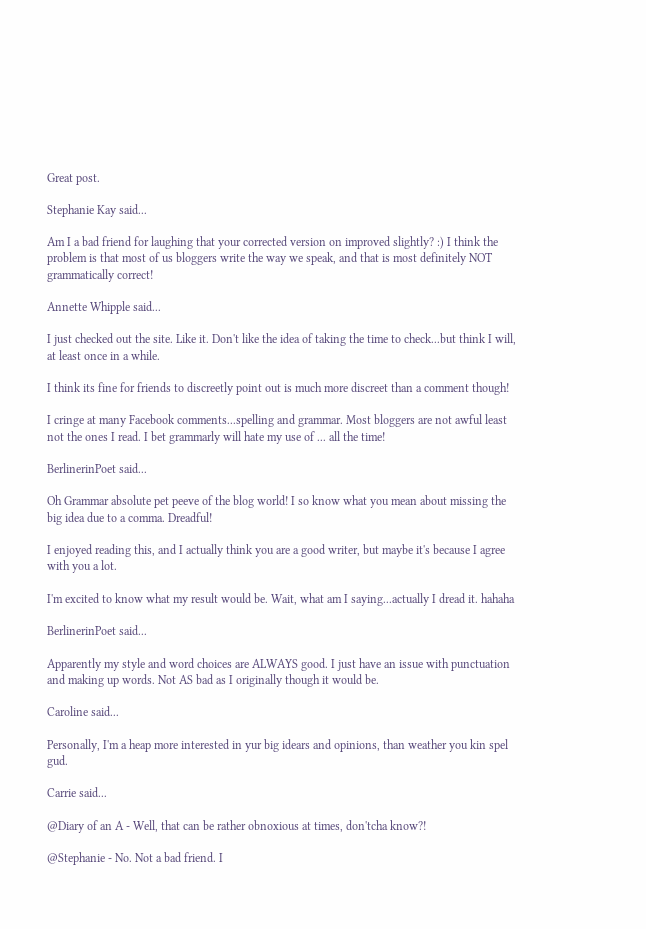Great post.

Stephanie Kay said...

Am I a bad friend for laughing that your corrected version on improved slightly? :) I think the problem is that most of us bloggers write the way we speak, and that is most definitely NOT grammatically correct!

Annette Whipple said...

I just checked out the site. Like it. Don't like the idea of taking the time to check...but think I will, at least once in a while.

I think its fine for friends to discreetly point out is much more discreet than a comment though!

I cringe at many Facebook comments...spelling and grammar. Most bloggers are not awful least not the ones I read. I bet grammarly will hate my use of ... all the time!

BerlinerinPoet said...

Oh Grammar absolute pet peeve of the blog world! I so know what you mean about missing the big idea due to a comma. Dreadful!

I enjoyed reading this, and I actually think you are a good writer, but maybe it's because I agree with you a lot.

I'm excited to know what my result would be. Wait, what am I saying...actually I dread it. hahaha

BerlinerinPoet said...

Apparently my style and word choices are ALWAYS good. I just have an issue with punctuation and making up words. Not AS bad as I originally though it would be.

Caroline said...

Personally, I'm a heap more interested in yur big idears and opinions, than weather you kin spel gud.

Carrie said...

@Diary of an A - Well, that can be rather obnoxious at times, don'tcha know?!

@Stephanie - No. Not a bad friend. I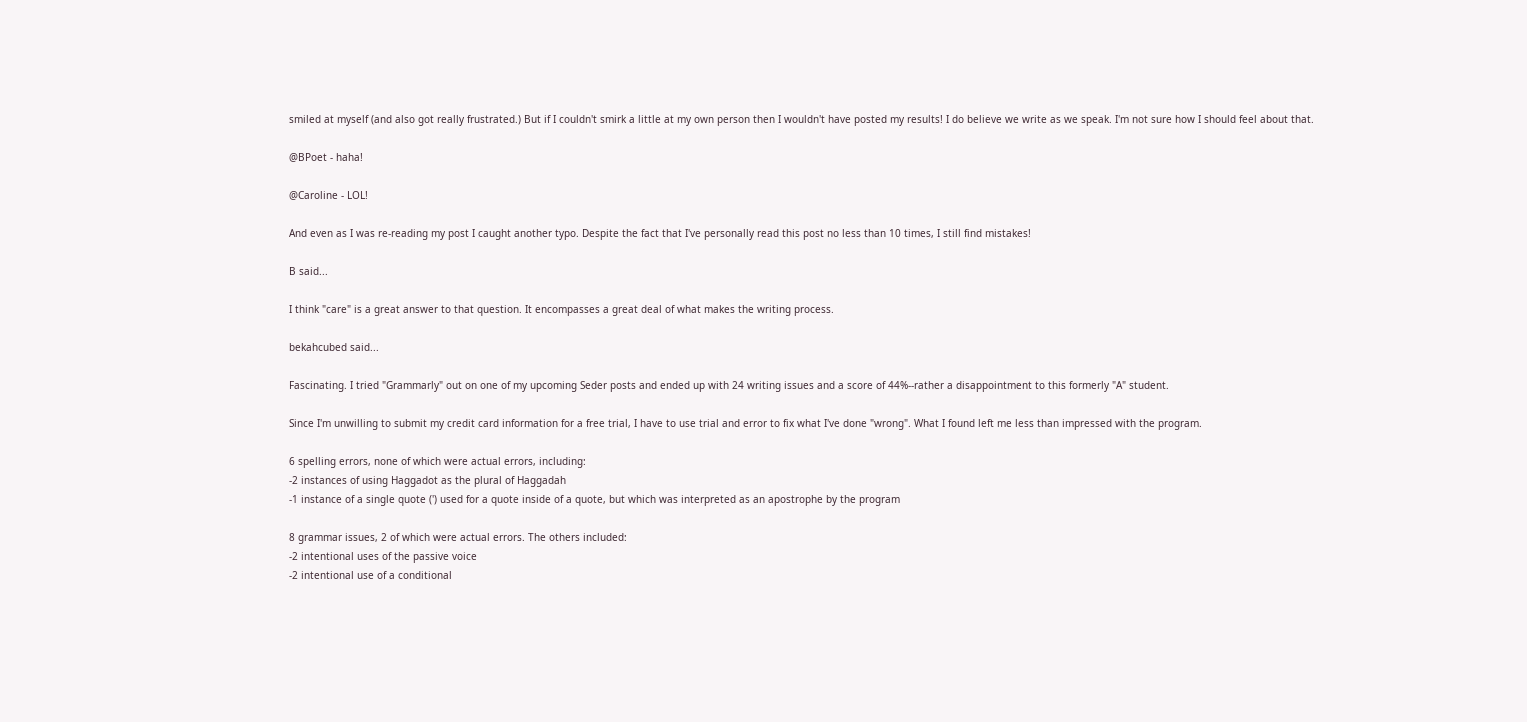smiled at myself (and also got really frustrated.) But if I couldn't smirk a little at my own person then I wouldn't have posted my results! I do believe we write as we speak. I'm not sure how I should feel about that.

@BPoet - haha!

@Caroline - LOL!

And even as I was re-reading my post I caught another typo. Despite the fact that I've personally read this post no less than 10 times, I still find mistakes!

B said...

I think "care" is a great answer to that question. It encompasses a great deal of what makes the writing process.

bekahcubed said...

Fascinating. I tried "Grammarly" out on one of my upcoming Seder posts and ended up with 24 writing issues and a score of 44%--rather a disappointment to this formerly "A" student.

Since I'm unwilling to submit my credit card information for a free trial, I have to use trial and error to fix what I've done "wrong". What I found left me less than impressed with the program.

6 spelling errors, none of which were actual errors, including:
-2 instances of using Haggadot as the plural of Haggadah
-1 instance of a single quote (') used for a quote inside of a quote, but which was interpreted as an apostrophe by the program

8 grammar issues, 2 of which were actual errors. The others included:
-2 intentional uses of the passive voice
-2 intentional use of a conditional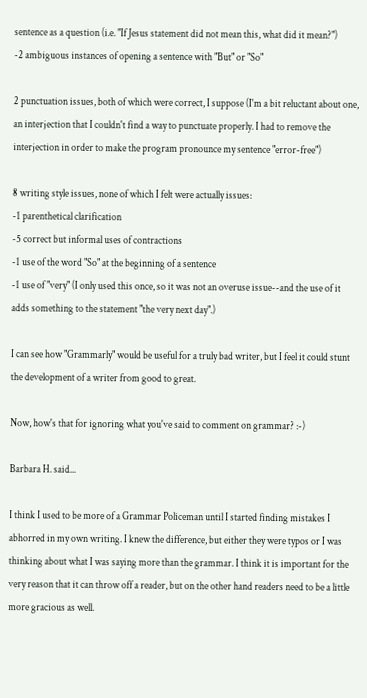sentence as a question (i.e. "If Jesus statement did not mean this, what did it mean?")
-2 ambiguous instances of opening a sentence with "But" or "So"

2 punctuation issues, both of which were correct, I suppose (I'm a bit reluctant about one, an interjection that I couldn't find a way to punctuate properly. I had to remove the interjection in order to make the program pronounce my sentence "error-free")

8 writing style issues, none of which I felt were actually issues:
-1 parenthetical clarification
-5 correct but informal uses of contractions
-1 use of the word "So" at the beginning of a sentence
-1 use of "very" (I only used this once, so it was not an overuse issue--and the use of it adds something to the statement "the very next day".)

I can see how "Grammarly" would be useful for a truly bad writer, but I feel it could stunt the development of a writer from good to great.

Now, how's that for ignoring what you've said to comment on grammar? :-)

Barbara H. said...

I think I used to be more of a Grammar Policeman until I started finding mistakes I abhorred in my own writing. I knew the difference, but either they were typos or I was thinking about what I was saying more than the grammar. I think it is important for the very reason that it can throw off a reader, but on the other hand readers need to be a little more gracious as well.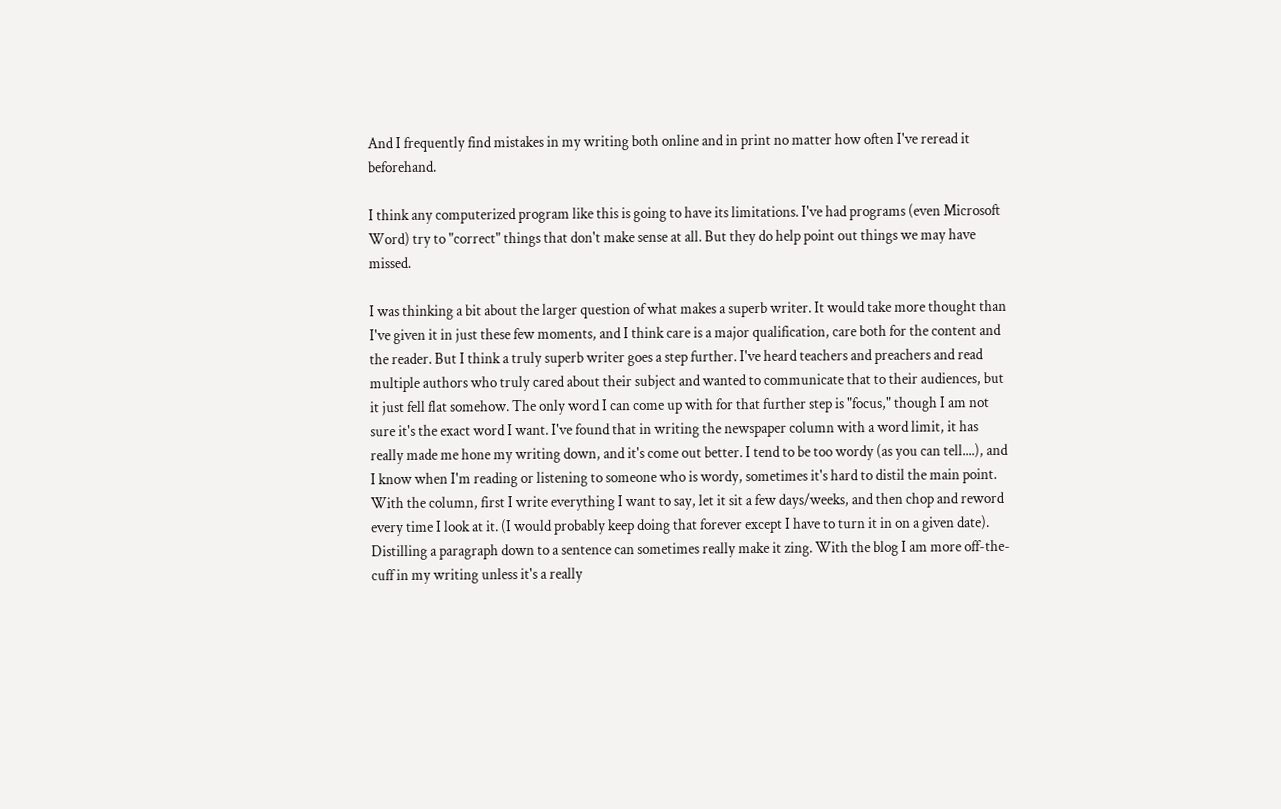And I frequently find mistakes in my writing both online and in print no matter how often I've reread it beforehand.

I think any computerized program like this is going to have its limitations. I've had programs (even Microsoft Word) try to "correct" things that don't make sense at all. But they do help point out things we may have missed.

I was thinking a bit about the larger question of what makes a superb writer. It would take more thought than I've given it in just these few moments, and I think care is a major qualification, care both for the content and the reader. But I think a truly superb writer goes a step further. I've heard teachers and preachers and read multiple authors who truly cared about their subject and wanted to communicate that to their audiences, but it just fell flat somehow. The only word I can come up with for that further step is "focus," though I am not sure it's the exact word I want. I've found that in writing the newspaper column with a word limit, it has really made me hone my writing down, and it's come out better. I tend to be too wordy (as you can tell....), and I know when I'm reading or listening to someone who is wordy, sometimes it's hard to distil the main point. With the column, first I write everything I want to say, let it sit a few days/weeks, and then chop and reword every time I look at it. (I would probably keep doing that forever except I have to turn it in on a given date). Distilling a paragraph down to a sentence can sometimes really make it zing. With the blog I am more off-the-cuff in my writing unless it's a really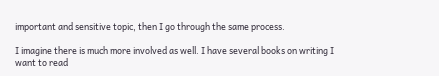important and sensitive topic, then I go through the same process.

I imagine there is much more involved as well. I have several books on writing I want to read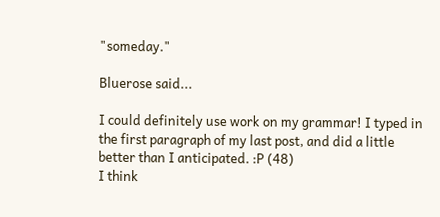"someday."

Bluerose said...

I could definitely use work on my grammar! I typed in the first paragraph of my last post, and did a little better than I anticipated. :P (48)
I think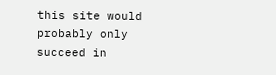this site would probably only succeed in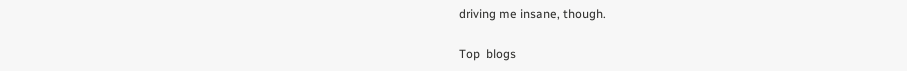driving me insane, though.

Top  blogs